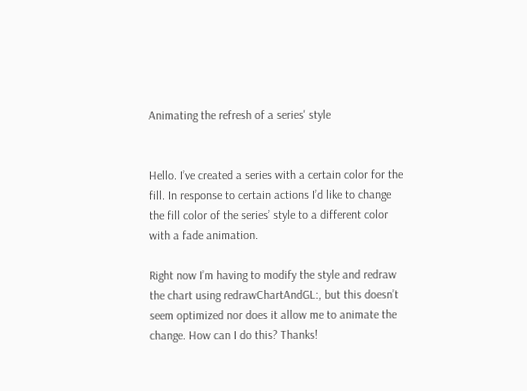Animating the refresh of a series' style


Hello. I’ve created a series with a certain color for the fill. In response to certain actions I’d like to change the fill color of the series’ style to a different color with a fade animation.

Right now I’m having to modify the style and redraw the chart using redrawChartAndGL:, but this doesn’t seem optimized nor does it allow me to animate the change. How can I do this? Thanks!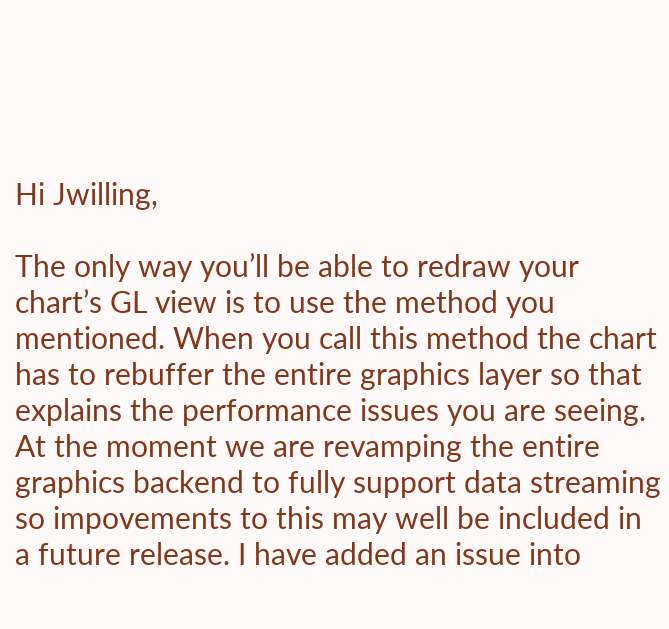Hi Jwilling,

The only way you’ll be able to redraw your chart’s GL view is to use the method you mentioned. When you call this method the chart has to rebuffer the entire graphics layer so that explains the performance issues you are seeing. At the moment we are revamping the entire graphics backend to fully support data streaming so impovements to this may well be included in a future release. I have added an issue into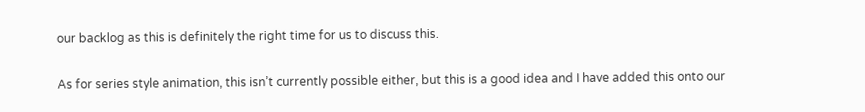our backlog as this is definitely the right time for us to discuss this.

As for series style animation, this isn’t currently possible either, but this is a good idea and I have added this onto our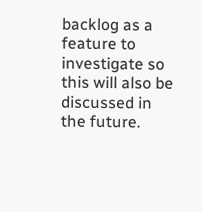backlog as a feature to investigate so this will also be discussed in the future.